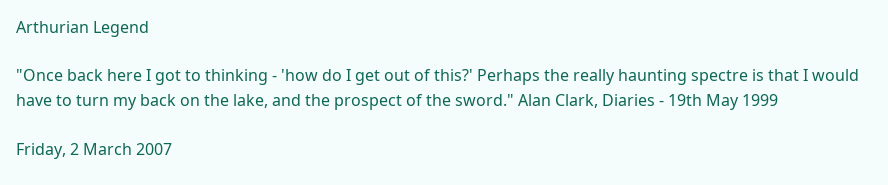Arthurian Legend

"Once back here I got to thinking - 'how do I get out of this?' Perhaps the really haunting spectre is that I would have to turn my back on the lake, and the prospect of the sword." Alan Clark, Diaries - 19th May 1999

Friday, 2 March 2007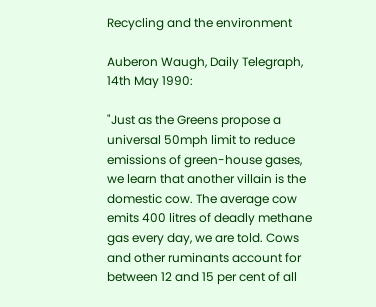Recycling and the environment

Auberon Waugh, Daily Telegraph, 14th May 1990:

"Just as the Greens propose a universal 50mph limit to reduce emissions of green-house gases, we learn that another villain is the domestic cow. The average cow emits 400 litres of deadly methane gas every day, we are told. Cows and other ruminants account for between 12 and 15 per cent of all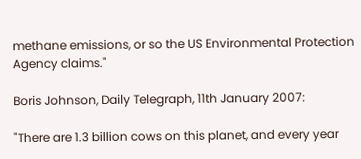methane emissions, or so the US Environmental Protection Agency claims."

Boris Johnson, Daily Telegraph, 11th January 2007:

"There are 1.3 billion cows on this planet, and every year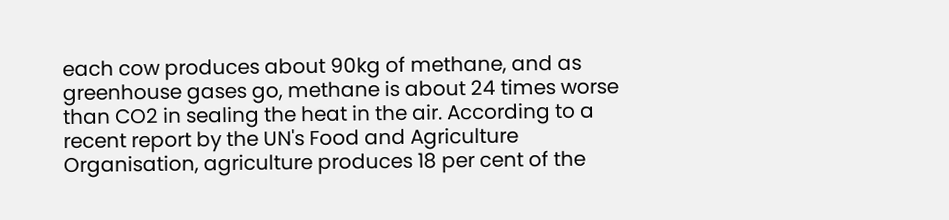each cow produces about 90kg of methane, and as greenhouse gases go, methane is about 24 times worse than CO2 in sealing the heat in the air. According to a recent report by the UN's Food and Agriculture Organisation, agriculture produces 18 per cent of the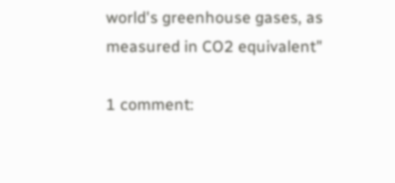world's greenhouse gases, as measured in CO2 equivalent"

1 comment: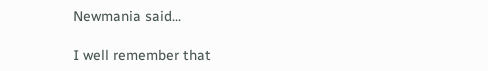Newmania said...

I well remember that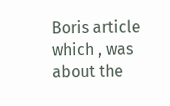Boris article which , was about the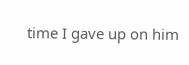time I gave up on him